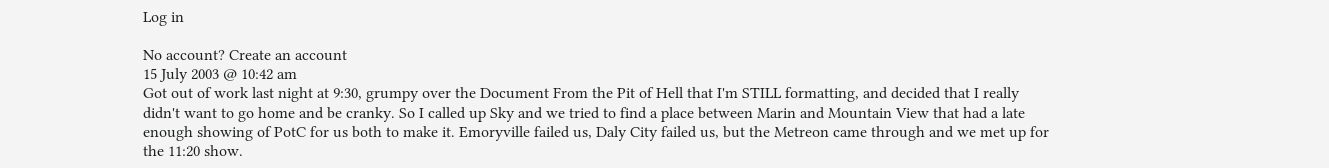Log in

No account? Create an account
15 July 2003 @ 10:42 am
Got out of work last night at 9:30, grumpy over the Document From the Pit of Hell that I'm STILL formatting, and decided that I really didn't want to go home and be cranky. So I called up Sky and we tried to find a place between Marin and Mountain View that had a late enough showing of PotC for us both to make it. Emoryville failed us, Daly City failed us, but the Metreon came through and we met up for the 11:20 show.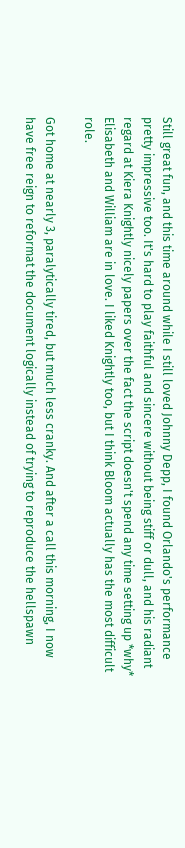Still great fun, and this time around while I still loved Johnny Depp, I found Orlando's performance pretty impressive too. It's hard to play faithful and sincere without being stiff or dull, and his radiant regard at Kiera Knightly nicely papers over the fact the script doesn't spend any time setting up *why* Elisabeth and William are in love. I liked Knightly too, but I think Bloom actually has the most difficult role.

Got home at nearly 3, paralytically tired, but much less cranky. And after a call this morning, I now have free reign to reformat the document logically instead of trying to reproduce the hellspawn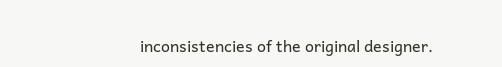inconsistencies of the original designer.